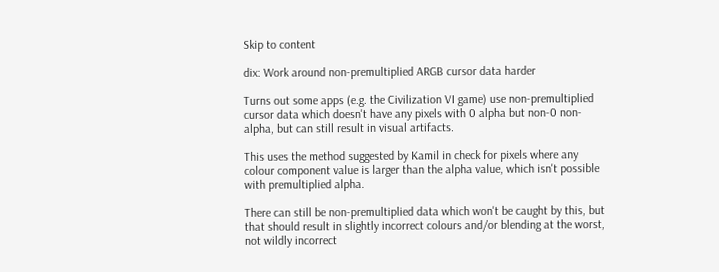Skip to content

dix: Work around non-premultiplied ARGB cursor data harder

Turns out some apps (e.g. the Civilization VI game) use non-premultiplied cursor data which doesn't have any pixels with 0 alpha but non-0 non-alpha, but can still result in visual artifacts.

This uses the method suggested by Kamil in check for pixels where any colour component value is larger than the alpha value, which isn't possible with premultiplied alpha.

There can still be non-premultiplied data which won't be caught by this, but that should result in slightly incorrect colours and/or blending at the worst, not wildly incorrect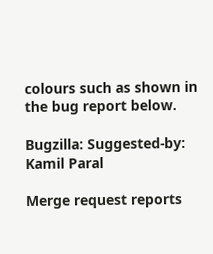colours such as shown in the bug report below.

Bugzilla: Suggested-by: Kamil Paral

Merge request reports